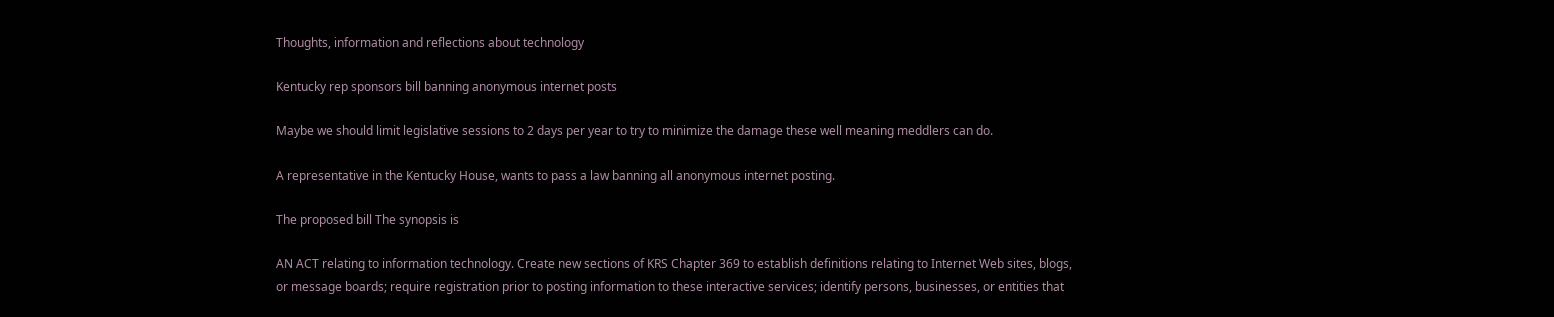Thoughts, information and reflections about technology

Kentucky rep sponsors bill banning anonymous internet posts

Maybe we should limit legislative sessions to 2 days per year to try to minimize the damage these well meaning meddlers can do.

A representative in the Kentucky House, wants to pass a law banning all anonymous internet posting.

The proposed bill The synopsis is

AN ACT relating to information technology. Create new sections of KRS Chapter 369 to establish definitions relating to Internet Web sites, blogs, or message boards; require registration prior to posting information to these interactive services; identify persons, businesses, or entities that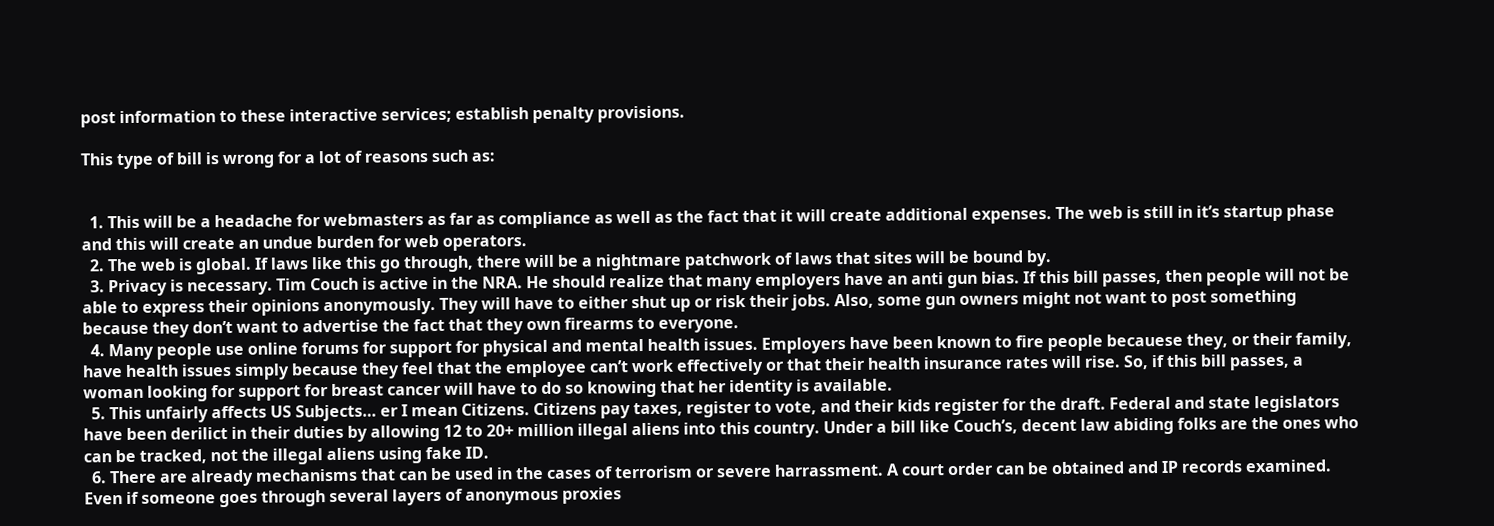post information to these interactive services; establish penalty provisions.

This type of bill is wrong for a lot of reasons such as:


  1. This will be a headache for webmasters as far as compliance as well as the fact that it will create additional expenses. The web is still in it’s startup phase and this will create an undue burden for web operators.
  2. The web is global. If laws like this go through, there will be a nightmare patchwork of laws that sites will be bound by.
  3. Privacy is necessary. Tim Couch is active in the NRA. He should realize that many employers have an anti gun bias. If this bill passes, then people will not be able to express their opinions anonymously. They will have to either shut up or risk their jobs. Also, some gun owners might not want to post something because they don’t want to advertise the fact that they own firearms to everyone.
  4. Many people use online forums for support for physical and mental health issues. Employers have been known to fire people becauese they, or their family, have health issues simply because they feel that the employee can’t work effectively or that their health insurance rates will rise. So, if this bill passes, a woman looking for support for breast cancer will have to do so knowing that her identity is available.
  5. This unfairly affects US Subjects… er I mean Citizens. Citizens pay taxes, register to vote, and their kids register for the draft. Federal and state legislators have been derilict in their duties by allowing 12 to 20+ million illegal aliens into this country. Under a bill like Couch’s, decent law abiding folks are the ones who can be tracked, not the illegal aliens using fake ID.
  6. There are already mechanisms that can be used in the cases of terrorism or severe harrassment. A court order can be obtained and IP records examined. Even if someone goes through several layers of anonymous proxies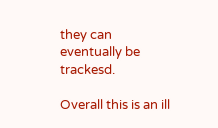they can eventually be trackesd.

Overall this is an ill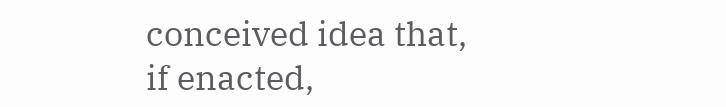conceived idea that, if enacted,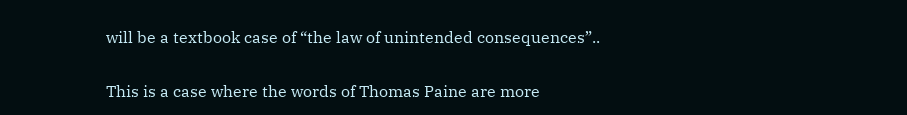will be a textbook case of “the law of unintended consequences”..

This is a case where the words of Thomas Paine are more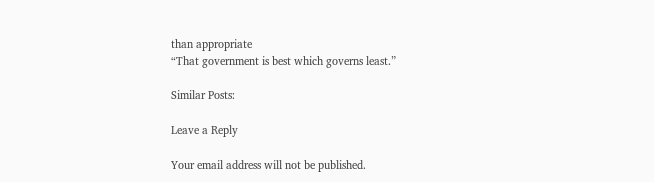than appropriate
“That government is best which governs least.”

Similar Posts:

Leave a Reply

Your email address will not be published.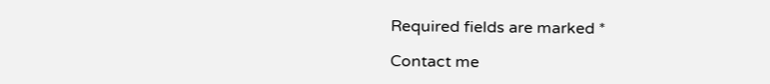Required fields are marked *

Contact me